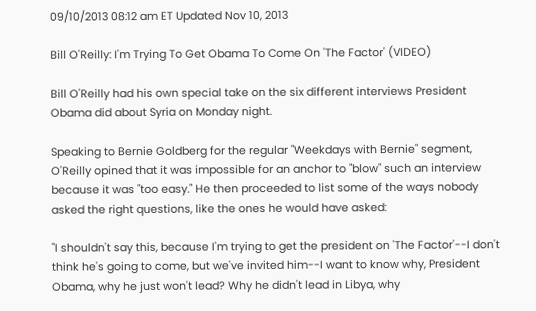09/10/2013 08:12 am ET Updated Nov 10, 2013

Bill O'Reilly: I'm Trying To Get Obama To Come On 'The Factor' (VIDEO)

Bill O'Reilly had his own special take on the six different interviews President Obama did about Syria on Monday night.

Speaking to Bernie Goldberg for the regular "Weekdays with Bernie" segment, O'Reilly opined that it was impossible for an anchor to "blow" such an interview because it was "too easy." He then proceeded to list some of the ways nobody asked the right questions, like the ones he would have asked:

"I shouldn't say this, because I'm trying to get the president on 'The Factor'--I don't think he's going to come, but we've invited him--I want to know why, President Obama, why he just won't lead? Why he didn't lead in Libya, why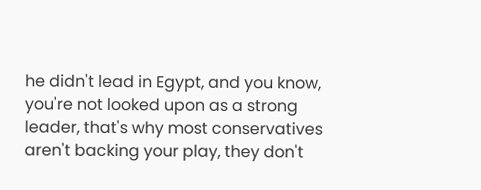he didn't lead in Egypt, and you know, you're not looked upon as a strong leader, that's why most conservatives aren't backing your play, they don't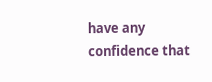have any confidence that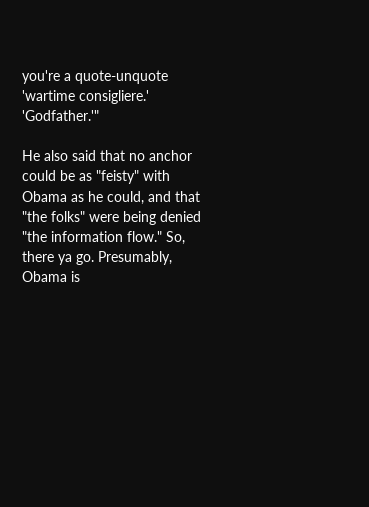you're a quote-unquote 'wartime consigliere.' 'Godfather.'"

He also said that no anchor could be as "feisty" with Obama as he could, and that "the folks" were being denied "the information flow." So, there ya go. Presumably, Obama is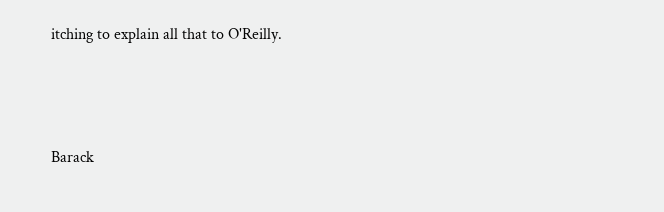itching to explain all that to O'Reilly.



Barack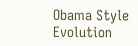Obama Style Evolution